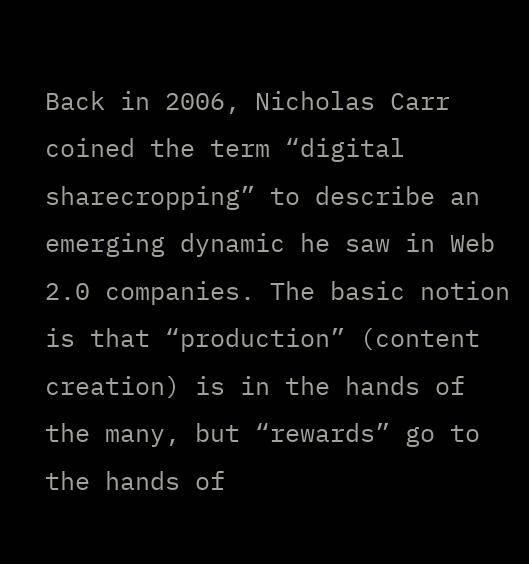Back in 2006, Nicholas Carr coined the term “digital sharecropping” to describe an emerging dynamic he saw in Web 2.0 companies. The basic notion is that “production” (content creation) is in the hands of the many, but “rewards” go to the hands of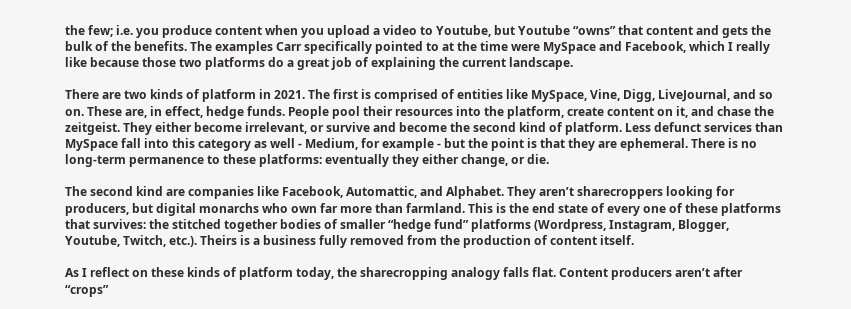the few; i.e. you produce content when you upload a video to Youtube, but Youtube “owns” that content and gets the bulk of the benefits. The examples Carr specifically pointed to at the time were MySpace and Facebook, which I really like because those two platforms do a great job of explaining the current landscape.

There are two kinds of platform in 2021. The first is comprised of entities like MySpace, Vine, Digg, LiveJournal, and so on. These are, in effect, hedge funds. People pool their resources into the platform, create content on it, and chase the zeitgeist. They either become irrelevant, or survive and become the second kind of platform. Less defunct services than MySpace fall into this category as well - Medium, for example - but the point is that they are ephemeral. There is no long-term permanence to these platforms: eventually they either change, or die.

The second kind are companies like Facebook, Automattic, and Alphabet. They aren’t sharecroppers looking for producers, but digital monarchs who own far more than farmland. This is the end state of every one of these platforms that survives: the stitched together bodies of smaller “hedge fund” platforms (Wordpress, Instagram, Blogger, Youtube, Twitch, etc.). Theirs is a business fully removed from the production of content itself.

As I reflect on these kinds of platform today, the sharecropping analogy falls flat. Content producers aren’t after “crops”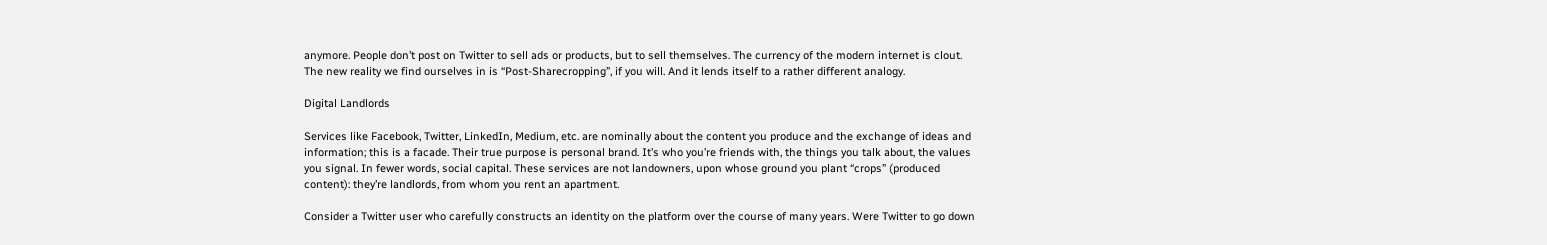anymore. People don’t post on Twitter to sell ads or products, but to sell themselves. The currency of the modern internet is clout. The new reality we find ourselves in is “Post-Sharecropping”, if you will. And it lends itself to a rather different analogy.

Digital Landlords

Services like Facebook, Twitter, LinkedIn, Medium, etc. are nominally about the content you produce and the exchange of ideas and information; this is a facade. Their true purpose is personal brand. It’s who you’re friends with, the things you talk about, the values you signal. In fewer words, social capital. These services are not landowners, upon whose ground you plant “crops” (produced content): they’re landlords, from whom you rent an apartment.

Consider a Twitter user who carefully constructs an identity on the platform over the course of many years. Were Twitter to go down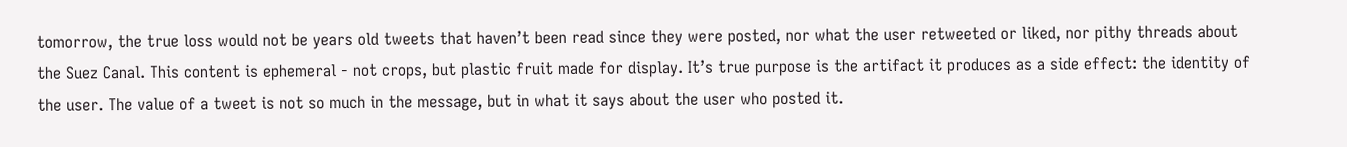tomorrow, the true loss would not be years old tweets that haven’t been read since they were posted, nor what the user retweeted or liked, nor pithy threads about the Suez Canal. This content is ephemeral - not crops, but plastic fruit made for display. It’s true purpose is the artifact it produces as a side effect: the identity of the user. The value of a tweet is not so much in the message, but in what it says about the user who posted it.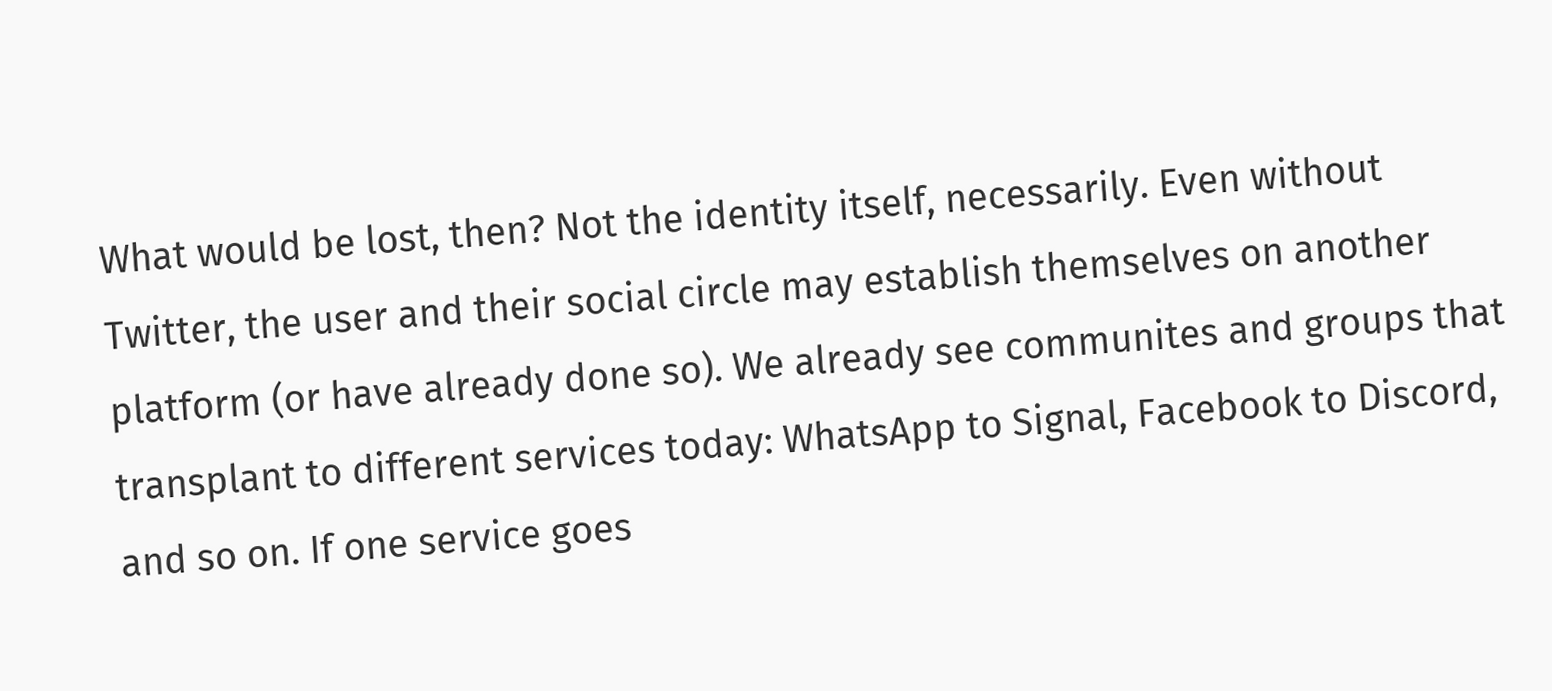What would be lost, then? Not the identity itself, necessarily. Even without Twitter, the user and their social circle may establish themselves on another platform (or have already done so). We already see communites and groups that transplant to different services today: WhatsApp to Signal, Facebook to Discord, and so on. If one service goes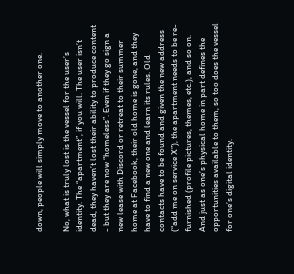down, people will simply move to another one.

No, what is truly lost is the vessel for the user’s identity. The “apartment”, if you will. The user isn’t dead, they haven’t lost their ability to produce content - but they are now “homeless”. Even if they go sign a new lease with Discord or retreat to their summer home at Facebook, their old home is gone, and they have to find a new one and learn its rules. Old contacts have to be found and given the new address (“add me on service X”), the apartment needs to be re-furnished (profile pictures, themes, etc.), and so on. And just as one’s physical home in part defines the opportunities available to them, so too does the vessel for one’s digital identity.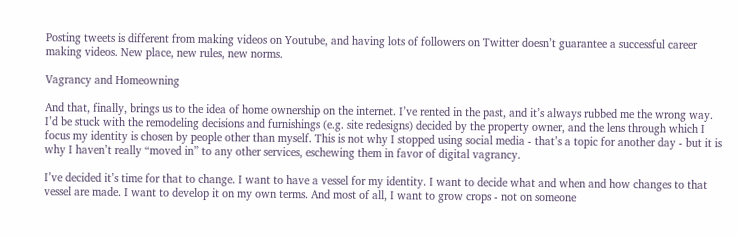Posting tweets is different from making videos on Youtube, and having lots of followers on Twitter doesn’t guarantee a successful career making videos. New place, new rules, new norms.

Vagrancy and Homeowning

And that, finally, brings us to the idea of home ownership on the internet. I’ve rented in the past, and it’s always rubbed me the wrong way. I’d be stuck with the remodeling decisions and furnishings (e.g. site redesigns) decided by the property owner, and the lens through which I focus my identity is chosen by people other than myself. This is not why I stopped using social media - that’s a topic for another day - but it is why I haven’t really “moved in” to any other services, eschewing them in favor of digital vagrancy.

I’ve decided it’s time for that to change. I want to have a vessel for my identity. I want to decide what and when and how changes to that vessel are made. I want to develop it on my own terms. And most of all, I want to grow crops - not on someone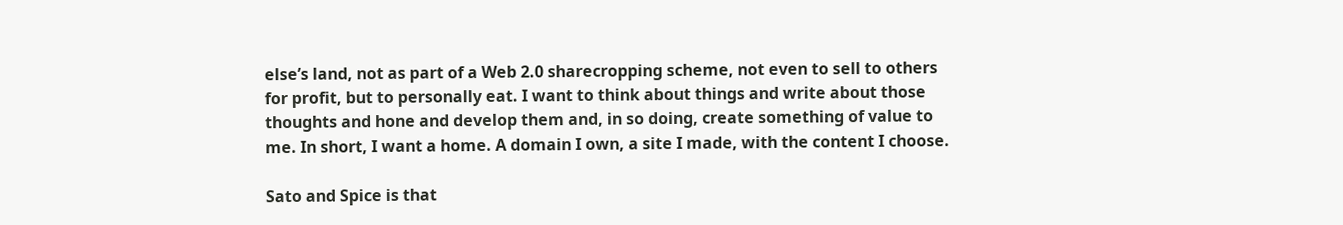else’s land, not as part of a Web 2.0 sharecropping scheme, not even to sell to others for profit, but to personally eat. I want to think about things and write about those thoughts and hone and develop them and, in so doing, create something of value to me. In short, I want a home. A domain I own, a site I made, with the content I choose.

Sato and Spice is that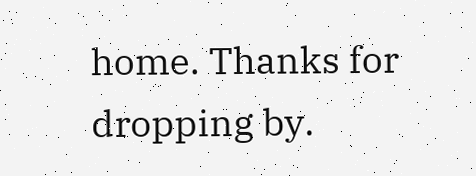home. Thanks for dropping by.